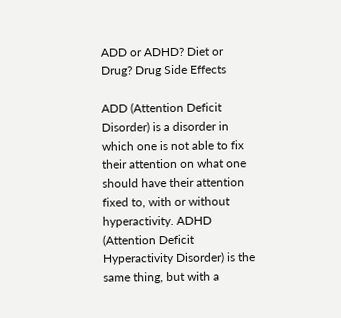ADD or ADHD? Diet or Drug? Drug Side Effects

ADD (Attention Deficit Disorder) is a disorder in which one is not able to fix their attention on what one should have their attention fixed to, with or without hyperactivity. ADHD (Attention Deficit Hyperactivity Disorder) is the same thing, but with a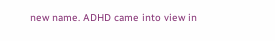new name. ADHD came into view in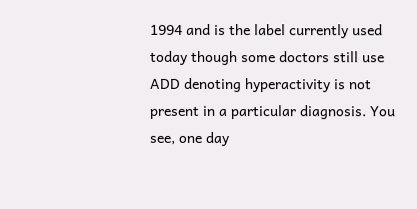1994 and is the label currently used today though some doctors still use ADD denoting hyperactivity is not present in a particular diagnosis. You see, one day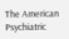The American Psychiatric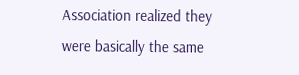Association realized they were basically the same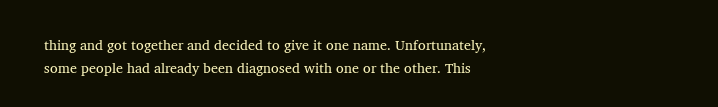thing and got together and decided to give it one name. Unfortunately, some people had already been diagnosed with one or the other. This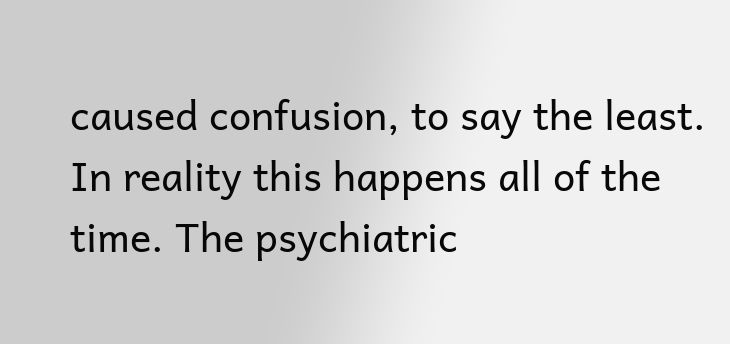caused confusion, to say the least. In reality this happens all of the time. The psychiatric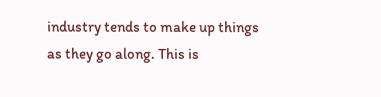industry tends to make up things as they go along. This is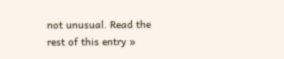not unusual. Read the rest of this entry »